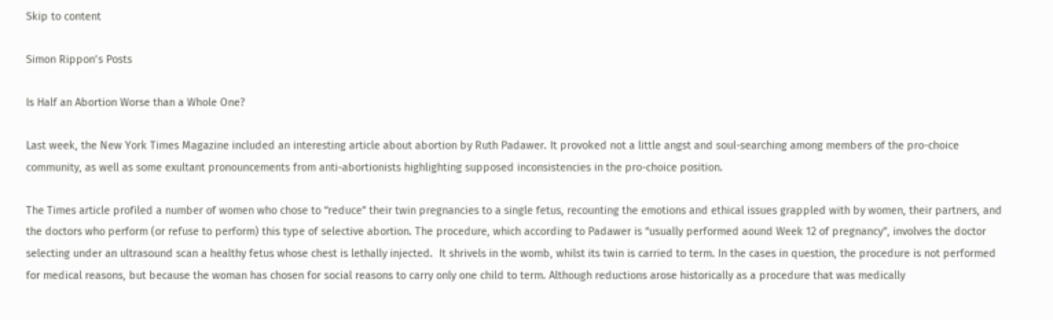Skip to content

Simon Rippon’s Posts

Is Half an Abortion Worse than a Whole One?

Last week, the New York Times Magazine included an interesting article about abortion by Ruth Padawer. It provoked not a little angst and soul-searching among members of the pro-choice community, as well as some exultant pronouncements from anti-abortionists highlighting supposed inconsistencies in the pro-choice position.

The Times article profiled a number of women who chose to “reduce” their twin pregnancies to a single fetus, recounting the emotions and ethical issues grappled with by women, their partners, and the doctors who perform (or refuse to perform) this type of selective abortion. The procedure, which according to Padawer is “usually performed aound Week 12 of pregnancy”, involves the doctor selecting under an ultrasound scan a healthy fetus whose chest is lethally injected.  It shrivels in the womb, whilst its twin is carried to term. In the cases in question, the procedure is not performed for medical reasons, but because the woman has chosen for social reasons to carry only one child to term. Although reductions arose historically as a procedure that was medically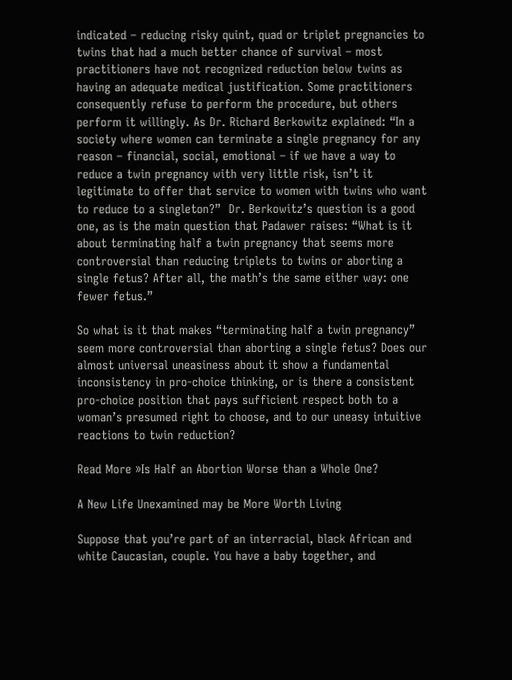indicated – reducing risky quint, quad or triplet pregnancies to twins that had a much better chance of survival – most practitioners have not recognized reduction below twins as having an adequate medical justification. Some practitioners consequently refuse to perform the procedure, but others perform it willingly. As Dr. Richard Berkowitz explained: “In a society where women can terminate a single pregnancy for any reason – financial, social, emotional – if we have a way to reduce a twin pregnancy with very little risk, isn’t it legitimate to offer that service to women with twins who want to reduce to a singleton?”  Dr. Berkowitz’s question is a good one, as is the main question that Padawer raises: “What is it about terminating half a twin pregnancy that seems more controversial than reducing triplets to twins or aborting a single fetus? After all, the math’s the same either way: one fewer fetus.”

So what is it that makes “terminating half a twin pregnancy” seem more controversial than aborting a single fetus? Does our  almost universal uneasiness about it show a fundamental inconsistency in pro-choice thinking, or is there a consistent pro-choice position that pays sufficient respect both to a woman’s presumed right to choose, and to our uneasy intuitive reactions to twin reduction?

Read More »Is Half an Abortion Worse than a Whole One?

A New Life Unexamined may be More Worth Living

Suppose that you’re part of an interracial, black African and white Caucasian, couple. You have a baby together, and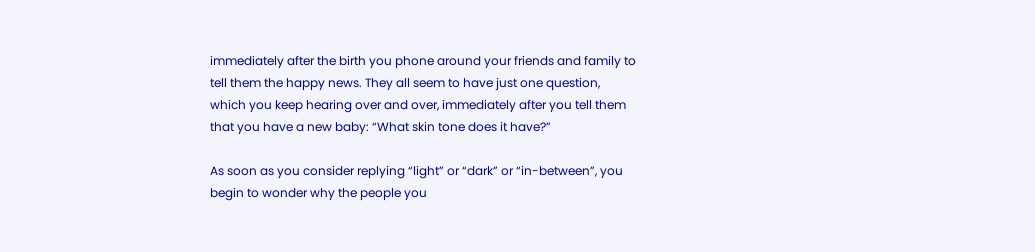immediately after the birth you phone around your friends and family to tell them the happy news. They all seem to have just one question, which you keep hearing over and over, immediately after you tell them that you have a new baby: “What skin tone does it have?”

As soon as you consider replying “light” or “dark” or “in-between”, you begin to wonder why the people you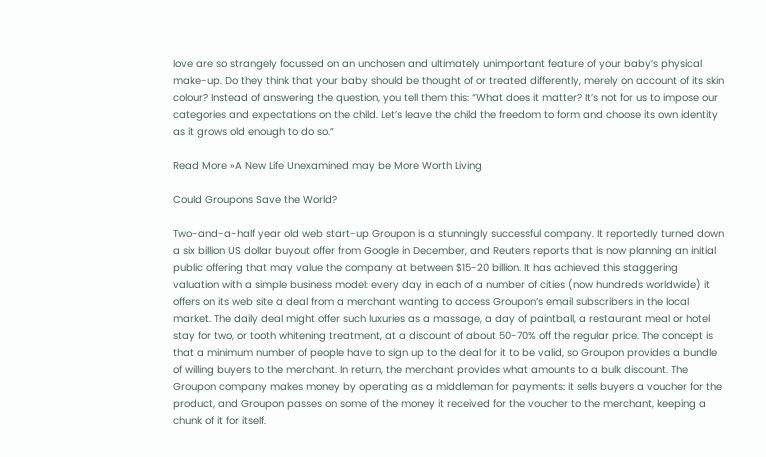love are so strangely focussed on an unchosen and ultimately unimportant feature of your baby’s physical make-up. Do they think that your baby should be thought of or treated differently, merely on account of its skin colour? Instead of answering the question, you tell them this: “What does it matter? It’s not for us to impose our categories and expectations on the child. Let’s leave the child the freedom to form and choose its own identity as it grows old enough to do so.”

Read More »A New Life Unexamined may be More Worth Living

Could Groupons Save the World?

Two-and-a-half year old web start-up Groupon is a stunningly successful company. It reportedly turned down a six billion US dollar buyout offer from Google in December, and Reuters reports that is now planning an initial public offering that may value the company at between $15-20 billion. It has achieved this staggering valuation with a simple business model: every day in each of a number of cities (now hundreds worldwide) it offers on its web site a deal from a merchant wanting to access Groupon’s email subscribers in the local market. The daily deal might offer such luxuries as a massage, a day of paintball, a restaurant meal or hotel stay for two, or tooth whitening treatment, at a discount of about 50-70% off the regular price. The concept is that a minimum number of people have to sign up to the deal for it to be valid, so Groupon provides a bundle of willing buyers to the merchant. In return, the merchant provides what amounts to a bulk discount. The Groupon company makes money by operating as a middleman for payments: it sells buyers a voucher for the product, and Groupon passes on some of the money it received for the voucher to the merchant, keeping a chunk of it for itself.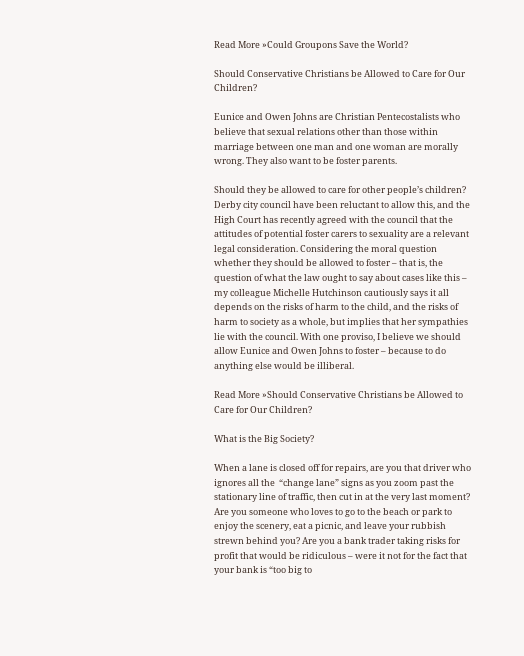Read More »Could Groupons Save the World?

Should Conservative Christians be Allowed to Care for Our Children?

Eunice and Owen Johns are Christian Pentecostalists who believe that sexual relations other than those within marriage between one man and one woman are morally wrong. They also want to be foster parents.

Should they be allowed to care for other people’s children? Derby city council have been reluctant to allow this, and the High Court has recently agreed with the council that the attitudes of potential foster carers to sexuality are a relevant legal consideration. Considering the moral question whether they should be allowed to foster – that is, the question of what the law ought to say about cases like this – my colleague Michelle Hutchinson cautiously says it all depends on the risks of harm to the child, and the risks of harm to society as a whole, but implies that her sympathies lie with the council. With one proviso, I believe we should allow Eunice and Owen Johns to foster – because to do anything else would be illiberal.

Read More »Should Conservative Christians be Allowed to Care for Our Children?

What is the Big Society?

When a lane is closed off for repairs, are you that driver who ignores all the  “change lane” signs as you zoom past the stationary line of traffic, then cut in at the very last moment? Are you someone who loves to go to the beach or park to enjoy the scenery, eat a picnic, and leave your rubbish strewn behind you? Are you a bank trader taking risks for profit that would be ridiculous – were it not for the fact that your bank is “too big to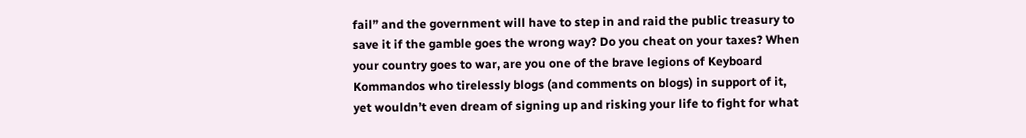fail” and the government will have to step in and raid the public treasury to save it if the gamble goes the wrong way? Do you cheat on your taxes? When your country goes to war, are you one of the brave legions of Keyboard Kommandos who tirelessly blogs (and comments on blogs) in support of it, yet wouldn’t even dream of signing up and risking your life to fight for what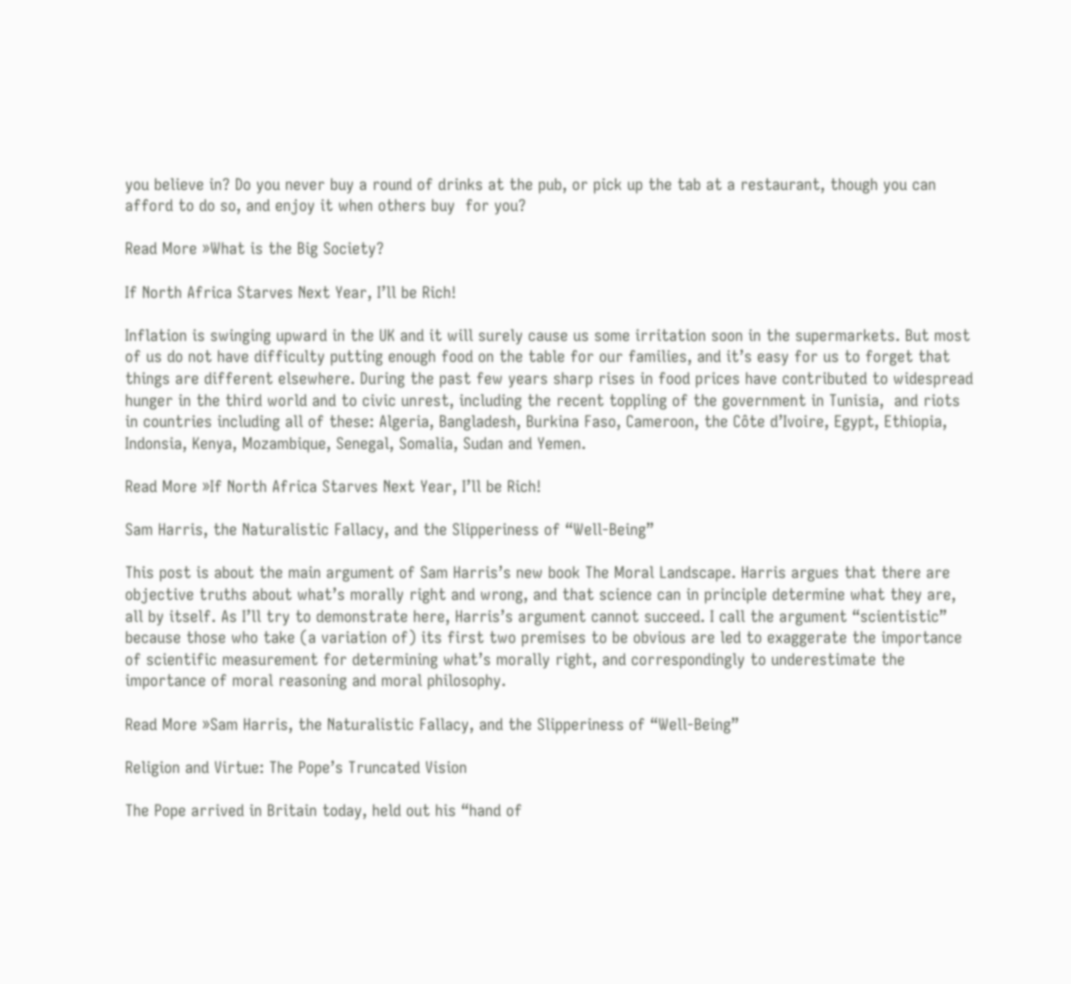you believe in? Do you never buy a round of drinks at the pub, or pick up the tab at a restaurant, though you can afford to do so, and enjoy it when others buy  for you?

Read More »What is the Big Society?

If North Africa Starves Next Year, I’ll be Rich!

Inflation is swinging upward in the UK and it will surely cause us some irritation soon in the supermarkets. But most of us do not have difficulty putting enough food on the table for our families, and it’s easy for us to forget that things are different elsewhere. During the past few years sharp rises in food prices have contributed to widespread hunger in the third world and to civic unrest, including the recent toppling of the government in Tunisia,  and riots in countries including all of these: Algeria, Bangladesh, Burkina Faso, Cameroon, the Côte d’Ivoire, Egypt, Ethiopia, Indonsia, Kenya, Mozambique, Senegal, Somalia, Sudan and Yemen.

Read More »If North Africa Starves Next Year, I’ll be Rich!

Sam Harris, the Naturalistic Fallacy, and the Slipperiness of “Well-Being”

This post is about the main argument of Sam Harris’s new book The Moral Landscape. Harris argues that there are objective truths about what’s morally right and wrong, and that science can in principle determine what they are, all by itself. As I’ll try to demonstrate here, Harris’s argument cannot succeed. I call the argument “scientistic” because those who take (a variation of) its first two premises to be obvious are led to exaggerate the importance of scientific measurement for determining what’s morally right, and correspondingly to underestimate the importance of moral reasoning and moral philosophy.

Read More »Sam Harris, the Naturalistic Fallacy, and the Slipperiness of “Well-Being”

Religion and Virtue: The Pope’s Truncated Vision

The Pope arrived in Britain today, held out his “hand of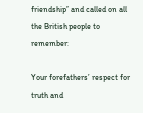friendship” and called on all the British people to remember:

Your forefathers’ respect for truth and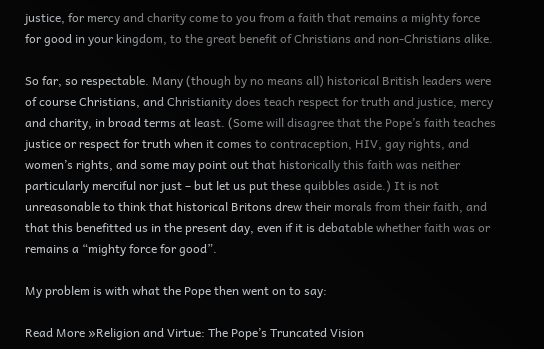justice, for mercy and charity come to you from a faith that remains a mighty force for good in your kingdom, to the great benefit of Christians and non-Christians alike.

So far, so respectable. Many (though by no means all) historical British leaders were of course Christians, and Christianity does teach respect for truth and justice, mercy and charity, in broad terms at least. (Some will disagree that the Pope’s faith teaches justice or respect for truth when it comes to contraception, HIV, gay rights, and women’s rights, and some may point out that historically this faith was neither particularly merciful nor just – but let us put these quibbles aside.) It is not unreasonable to think that historical Britons drew their morals from their faith, and that this benefitted us in the present day, even if it is debatable whether faith was or remains a “mighty force for good”.

My problem is with what the Pope then went on to say:

Read More »Religion and Virtue: The Pope’s Truncated Vision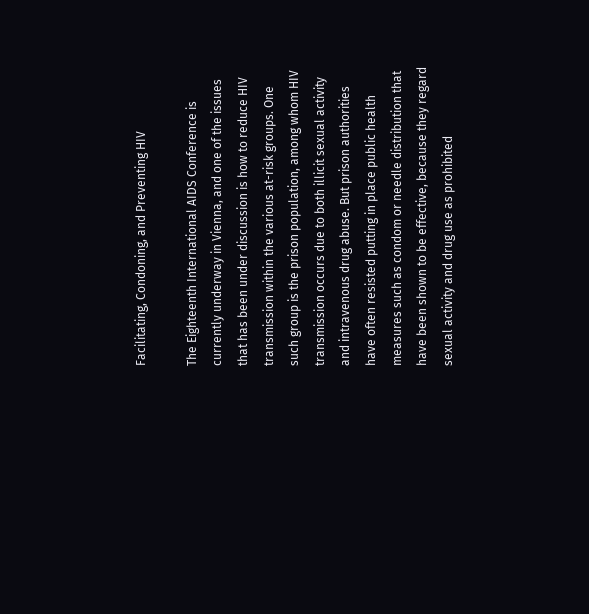Facilitating, Condoning, and Preventing HIV

The Eighteenth International AIDS Conference is currently underway in Vienna, and one of the issues that has been under discussion is how to reduce HIV transmission within the various at-risk groups. One such group is the prison population, among whom HIV transmission occurs due to both illicit sexual activity and intravenous drug abuse. But prison authorities have often resisted putting in place public health measures such as condom or needle distribution that have been shown to be effective, because they regard sexual activity and drug use as prohibited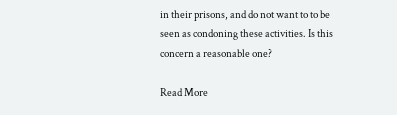in their prisons, and do not want to to be seen as condoning these activities. Is this concern a reasonable one?

Read More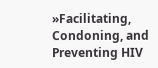»Facilitating, Condoning, and Preventing HIV